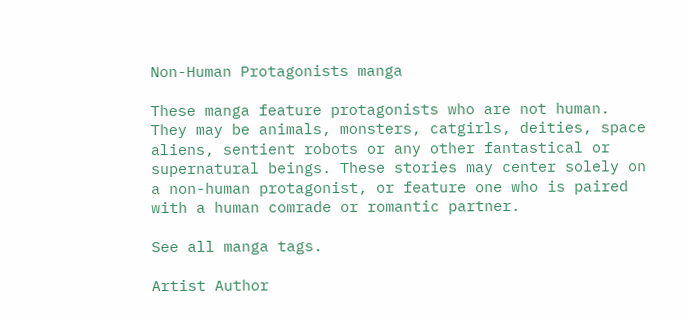Non-Human Protagonists manga

These manga feature protagonists who are not human. They may be animals, monsters, catgirls, deities, space aliens, sentient robots or any other fantastical or supernatural beings. These stories may center solely on a non-human protagonist, or feature one who is paired with a human comrade or romantic partner.

See all manga tags.

Artist Author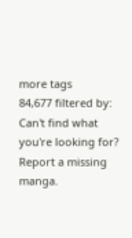more tags
84,677 filtered by:
Can't find what you're looking for?
Report a missing manga.